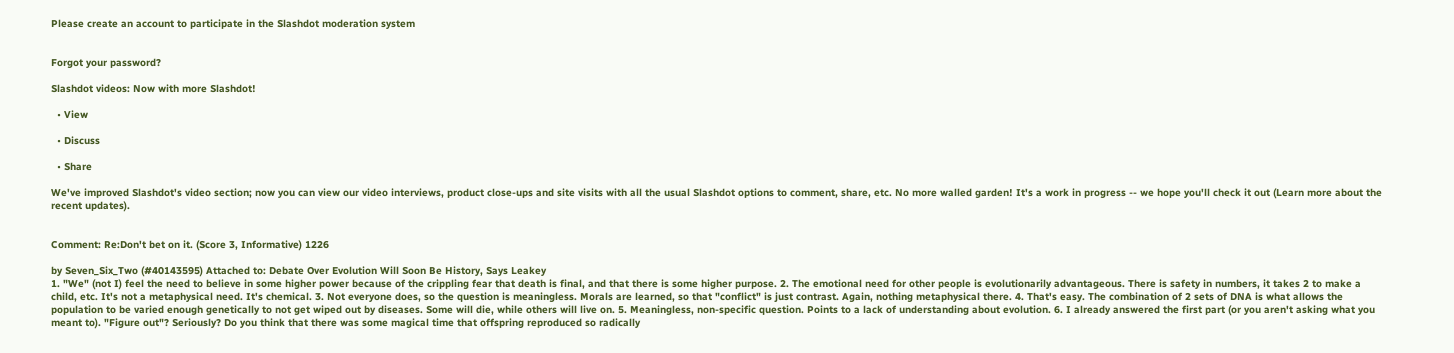Please create an account to participate in the Slashdot moderation system


Forgot your password?

Slashdot videos: Now with more Slashdot!

  • View

  • Discuss

  • Share

We've improved Slashdot's video section; now you can view our video interviews, product close-ups and site visits with all the usual Slashdot options to comment, share, etc. No more walled garden! It's a work in progress -- we hope you'll check it out (Learn more about the recent updates).


Comment: Re:Don't bet on it. (Score 3, Informative) 1226

by Seven_Six_Two (#40143595) Attached to: Debate Over Evolution Will Soon Be History, Says Leakey
1. "We" (not I) feel the need to believe in some higher power because of the crippling fear that death is final, and that there is some higher purpose. 2. The emotional need for other people is evolutionarily advantageous. There is safety in numbers, it takes 2 to make a child, etc. It's not a metaphysical need. It's chemical. 3. Not everyone does, so the question is meaningless. Morals are learned, so that "conflict" is just contrast. Again, nothing metaphysical there. 4. That's easy. The combination of 2 sets of DNA is what allows the population to be varied enough genetically to not get wiped out by diseases. Some will die, while others will live on. 5. Meaningless, non-specific question. Points to a lack of understanding about evolution. 6. I already answered the first part (or you aren't asking what you meant to). "Figure out"? Seriously? Do you think that there was some magical time that offspring reproduced so radically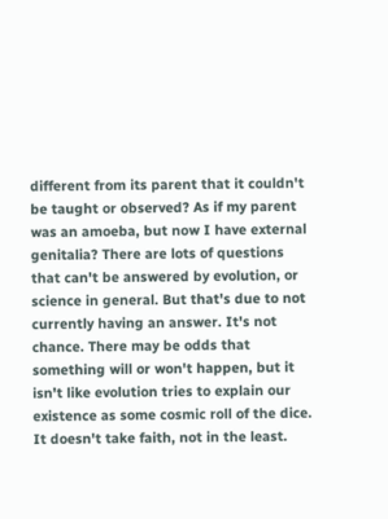different from its parent that it couldn't be taught or observed? As if my parent was an amoeba, but now I have external genitalia? There are lots of questions that can't be answered by evolution, or science in general. But that's due to not currently having an answer. It's not chance. There may be odds that something will or won't happen, but it isn't like evolution tries to explain our existence as some cosmic roll of the dice. It doesn't take faith, not in the least.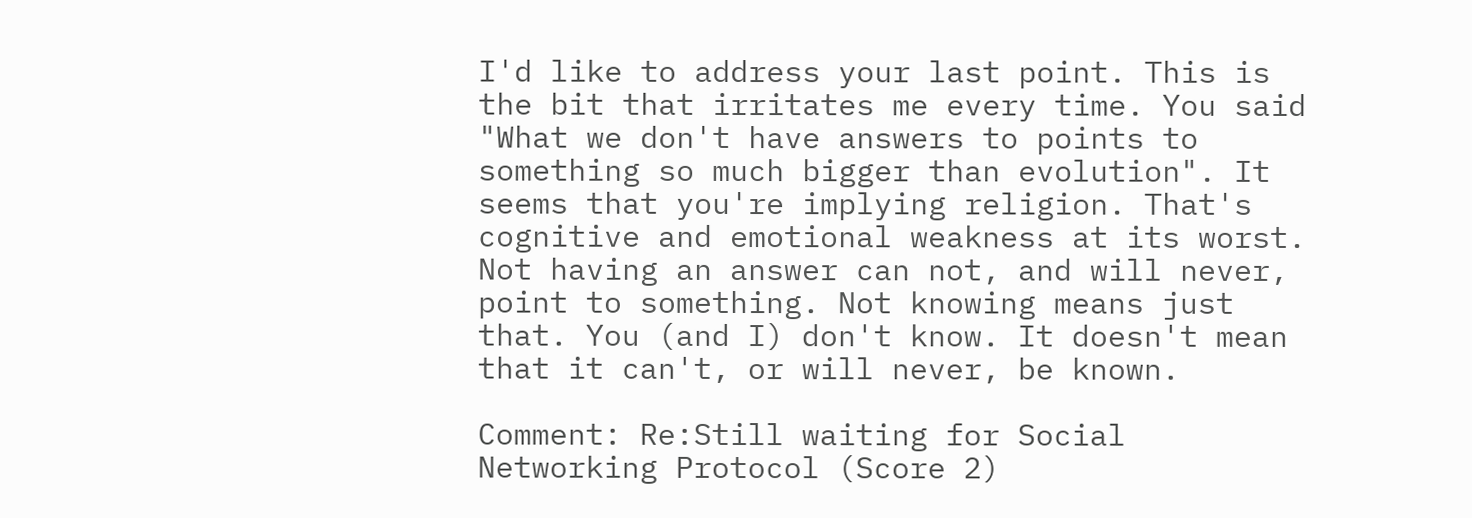I'd like to address your last point. This is the bit that irritates me every time. You said "What we don't have answers to points to something so much bigger than evolution". It seems that you're implying religion. That's cognitive and emotional weakness at its worst. Not having an answer can not, and will never, point to something. Not knowing means just that. You (and I) don't know. It doesn't mean that it can't, or will never, be known.

Comment: Re:Still waiting for Social Networking Protocol (Score 2)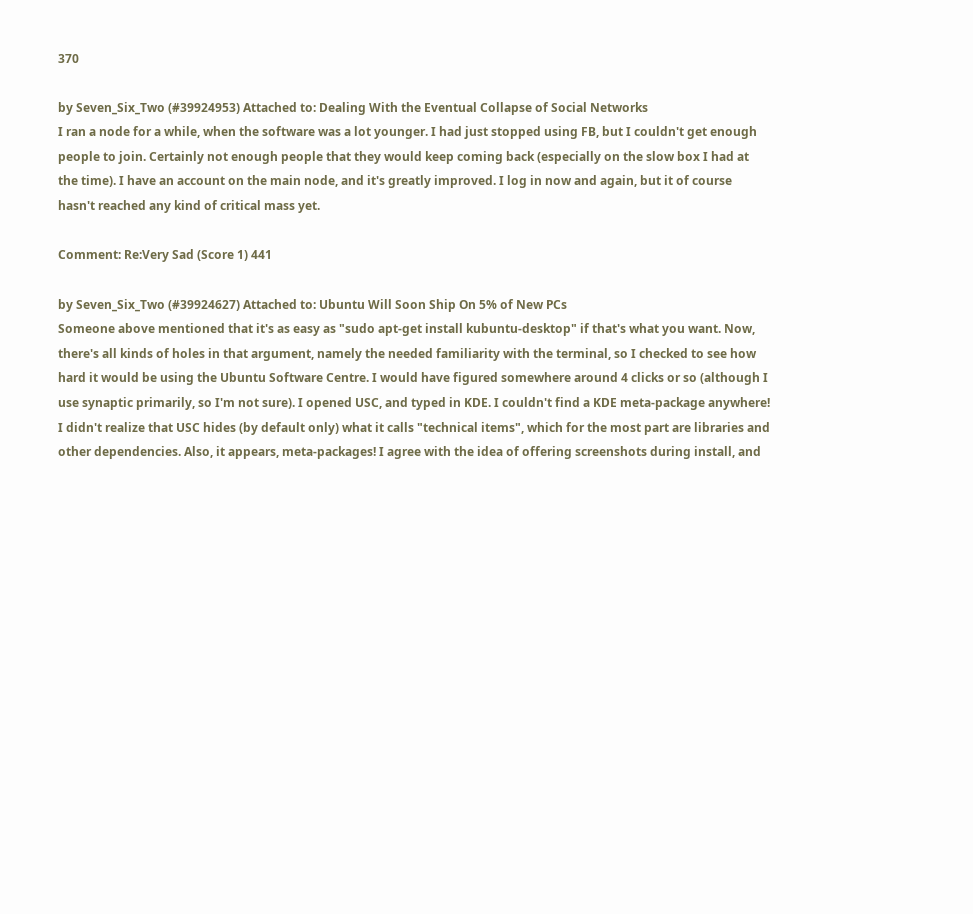370

by Seven_Six_Two (#39924953) Attached to: Dealing With the Eventual Collapse of Social Networks
I ran a node for a while, when the software was a lot younger. I had just stopped using FB, but I couldn't get enough people to join. Certainly not enough people that they would keep coming back (especially on the slow box I had at the time). I have an account on the main node, and it's greatly improved. I log in now and again, but it of course hasn't reached any kind of critical mass yet.

Comment: Re:Very Sad (Score 1) 441

by Seven_Six_Two (#39924627) Attached to: Ubuntu Will Soon Ship On 5% of New PCs
Someone above mentioned that it's as easy as "sudo apt-get install kubuntu-desktop" if that's what you want. Now, there's all kinds of holes in that argument, namely the needed familiarity with the terminal, so I checked to see how hard it would be using the Ubuntu Software Centre. I would have figured somewhere around 4 clicks or so (although I use synaptic primarily, so I'm not sure). I opened USC, and typed in KDE. I couldn't find a KDE meta-package anywhere! I didn't realize that USC hides (by default only) what it calls "technical items", which for the most part are libraries and other dependencies. Also, it appears, meta-packages! I agree with the idea of offering screenshots during install, and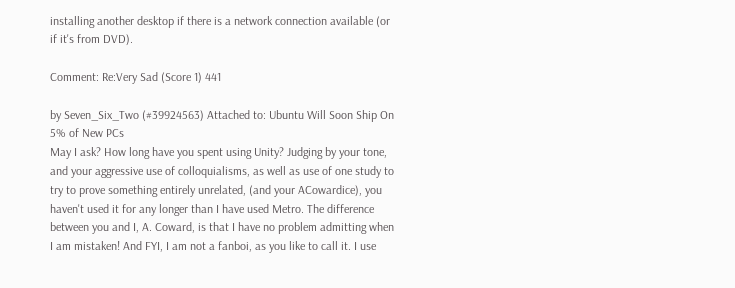installing another desktop if there is a network connection available (or if it's from DVD).

Comment: Re:Very Sad (Score 1) 441

by Seven_Six_Two (#39924563) Attached to: Ubuntu Will Soon Ship On 5% of New PCs
May I ask? How long have you spent using Unity? Judging by your tone, and your aggressive use of colloquialisms, as well as use of one study to try to prove something entirely unrelated, (and your ACowardice), you haven't used it for any longer than I have used Metro. The difference between you and I, A. Coward, is that I have no problem admitting when I am mistaken! And FYI, I am not a fanboi, as you like to call it. I use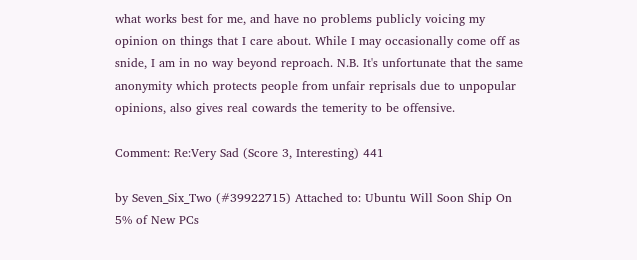what works best for me, and have no problems publicly voicing my opinion on things that I care about. While I may occasionally come off as snide, I am in no way beyond reproach. N.B. It's unfortunate that the same anonymity which protects people from unfair reprisals due to unpopular opinions, also gives real cowards the temerity to be offensive.

Comment: Re:Very Sad (Score 3, Interesting) 441

by Seven_Six_Two (#39922715) Attached to: Ubuntu Will Soon Ship On 5% of New PCs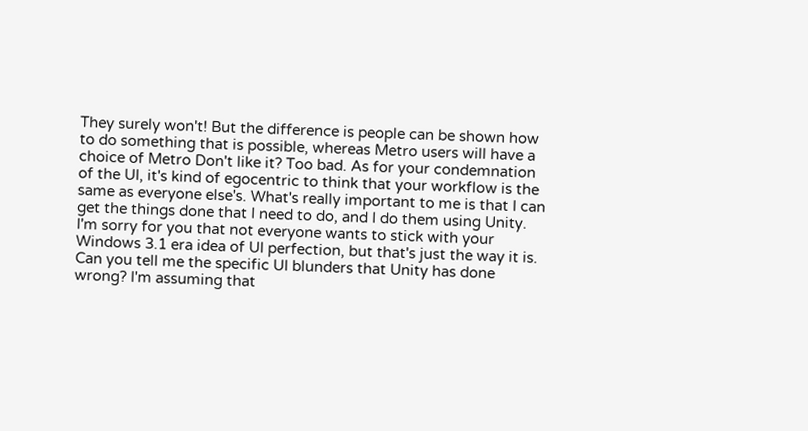They surely won't! But the difference is people can be shown how to do something that is possible, whereas Metro users will have a choice of Metro Don't like it? Too bad. As for your condemnation of the UI, it's kind of egocentric to think that your workflow is the same as everyone else's. What's really important to me is that I can get the things done that I need to do, and I do them using Unity. I'm sorry for you that not everyone wants to stick with your Windows 3.1 era idea of UI perfection, but that's just the way it is. Can you tell me the specific UI blunders that Unity has done wrong? I'm assuming that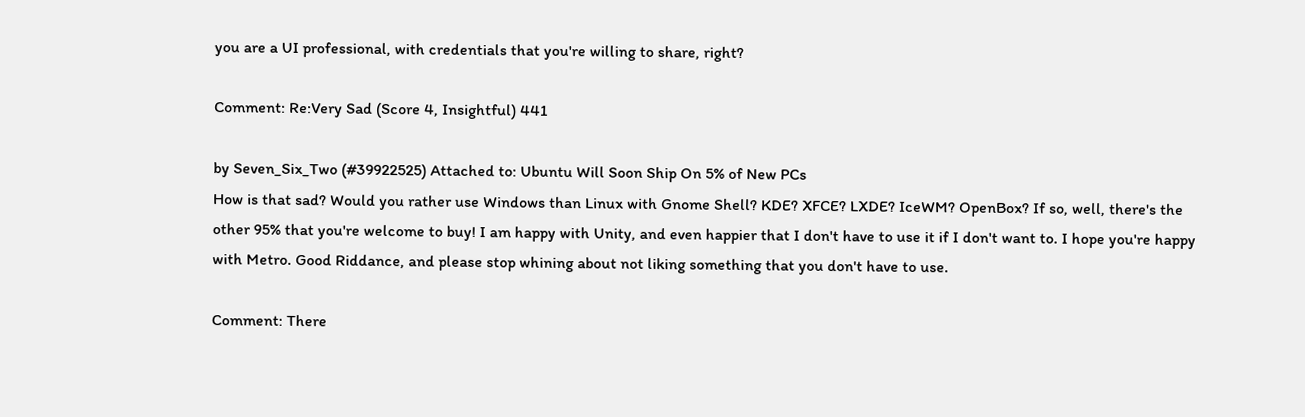you are a UI professional, with credentials that you're willing to share, right?

Comment: Re:Very Sad (Score 4, Insightful) 441

by Seven_Six_Two (#39922525) Attached to: Ubuntu Will Soon Ship On 5% of New PCs
How is that sad? Would you rather use Windows than Linux with Gnome Shell? KDE? XFCE? LXDE? IceWM? OpenBox? If so, well, there's the other 95% that you're welcome to buy! I am happy with Unity, and even happier that I don't have to use it if I don't want to. I hope you're happy with Metro. Good Riddance, and please stop whining about not liking something that you don't have to use.

Comment: There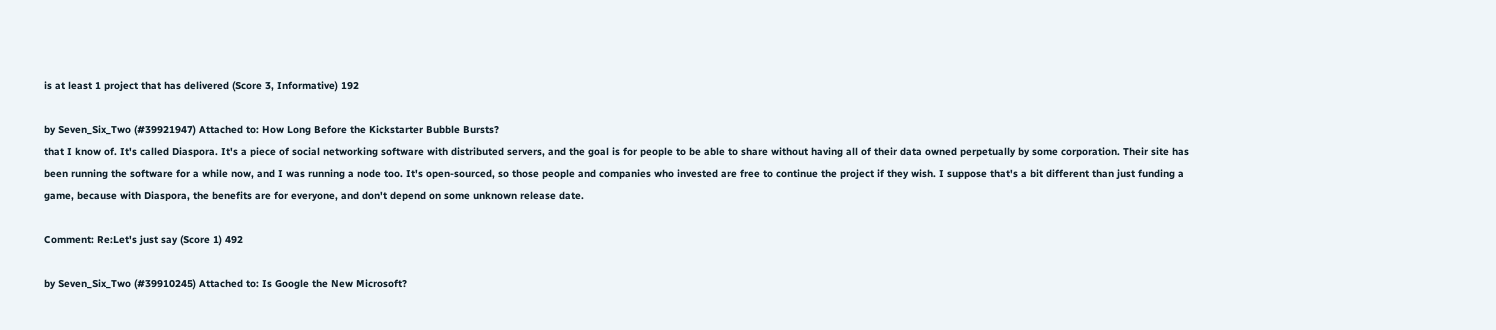is at least 1 project that has delivered (Score 3, Informative) 192

by Seven_Six_Two (#39921947) Attached to: How Long Before the Kickstarter Bubble Bursts?
that I know of. It's called Diaspora. It's a piece of social networking software with distributed servers, and the goal is for people to be able to share without having all of their data owned perpetually by some corporation. Their site has been running the software for a while now, and I was running a node too. It's open-sourced, so those people and companies who invested are free to continue the project if they wish. I suppose that's a bit different than just funding a game, because with Diaspora, the benefits are for everyone, and don't depend on some unknown release date.

Comment: Re:Let's just say (Score 1) 492

by Seven_Six_Two (#39910245) Attached to: Is Google the New Microsoft?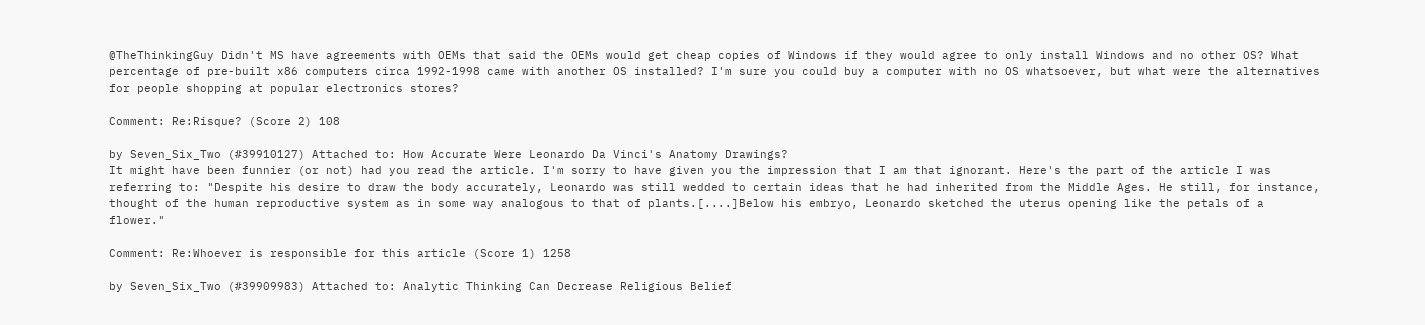@TheThinkingGuy Didn't MS have agreements with OEMs that said the OEMs would get cheap copies of Windows if they would agree to only install Windows and no other OS? What percentage of pre-built x86 computers circa 1992-1998 came with another OS installed? I'm sure you could buy a computer with no OS whatsoever, but what were the alternatives for people shopping at popular electronics stores?

Comment: Re:Risque? (Score 2) 108

by Seven_Six_Two (#39910127) Attached to: How Accurate Were Leonardo Da Vinci's Anatomy Drawings?
It might have been funnier (or not) had you read the article. I'm sorry to have given you the impression that I am that ignorant. Here's the part of the article I was referring to: "Despite his desire to draw the body accurately, Leonardo was still wedded to certain ideas that he had inherited from the Middle Ages. He still, for instance, thought of the human reproductive system as in some way analogous to that of plants.[....]Below his embryo, Leonardo sketched the uterus opening like the petals of a flower."

Comment: Re:Whoever is responsible for this article (Score 1) 1258

by Seven_Six_Two (#39909983) Attached to: Analytic Thinking Can Decrease Religious Belief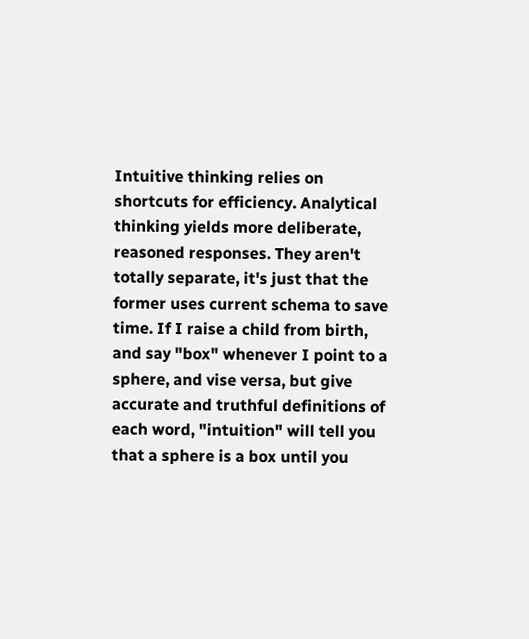Intuitive thinking relies on shortcuts for efficiency. Analytical thinking yields more deliberate, reasoned responses. They aren't totally separate, it's just that the former uses current schema to save time. If I raise a child from birth, and say "box" whenever I point to a sphere, and vise versa, but give accurate and truthful definitions of each word, "intuition" will tell you that a sphere is a box until you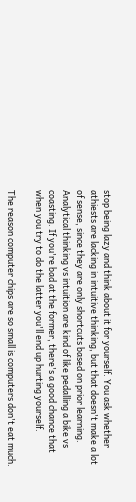stop being lazy and think about it for yourself. You ask whether athiests are lacking in intuitive thinking, but that doesn't make a lot of sense, since they are only shortcuts based on prior learning. Analytical thinking vs intuition are kind of like pedalling a bike vs coasting. If you're bad at the former, there's a good chance that when you try to do the latter you'll end up hurting yourself.

The reason computer chips are so small is computers don't eat much.